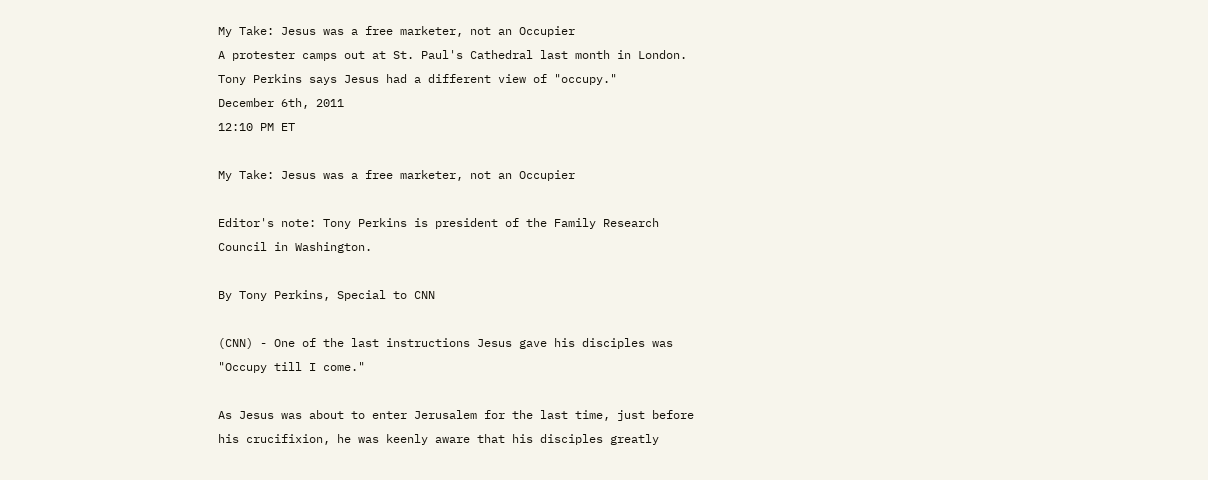My Take: Jesus was a free marketer, not an Occupier
A protester camps out at St. Paul's Cathedral last month in London. Tony Perkins says Jesus had a different view of "occupy."
December 6th, 2011
12:10 PM ET

My Take: Jesus was a free marketer, not an Occupier

Editor's note: Tony Perkins is president of the Family Research Council in Washington.

By Tony Perkins, Special to CNN

(CNN) - One of the last instructions Jesus gave his disciples was "Occupy till I come."

As Jesus was about to enter Jerusalem for the last time, just before his crucifixion, he was keenly aware that his disciples greatly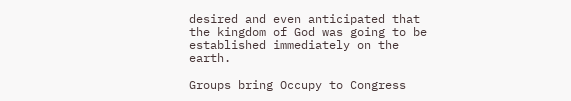desired and even anticipated that the kingdom of God was going to be established immediately on the earth.

Groups bring Occupy to Congress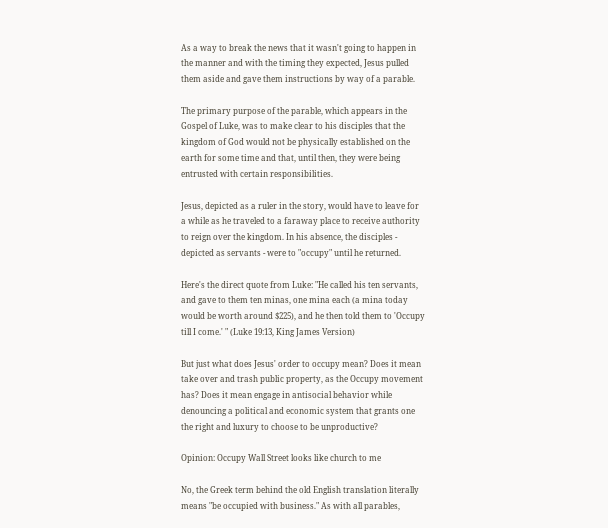As a way to break the news that it wasn't going to happen in the manner and with the timing they expected, Jesus pulled them aside and gave them instructions by way of a parable.

The primary purpose of the parable, which appears in the Gospel of Luke, was to make clear to his disciples that the kingdom of God would not be physically established on the earth for some time and that, until then, they were being entrusted with certain responsibilities.

Jesus, depicted as a ruler in the story, would have to leave for a while as he traveled to a faraway place to receive authority to reign over the kingdom. In his absence, the disciples - depicted as servants - were to "occupy" until he returned.

Here's the direct quote from Luke: "He called his ten servants, and gave to them ten minas, one mina each (a mina today would be worth around $225), and he then told them to 'Occupy till I come.' " (Luke 19:13, King James Version)

But just what does Jesus' order to occupy mean? Does it mean take over and trash public property, as the Occupy movement has? Does it mean engage in antisocial behavior while denouncing a political and economic system that grants one the right and luxury to choose to be unproductive?

Opinion: Occupy Wall Street looks like church to me

No, the Greek term behind the old English translation literally means "be occupied with business." As with all parables,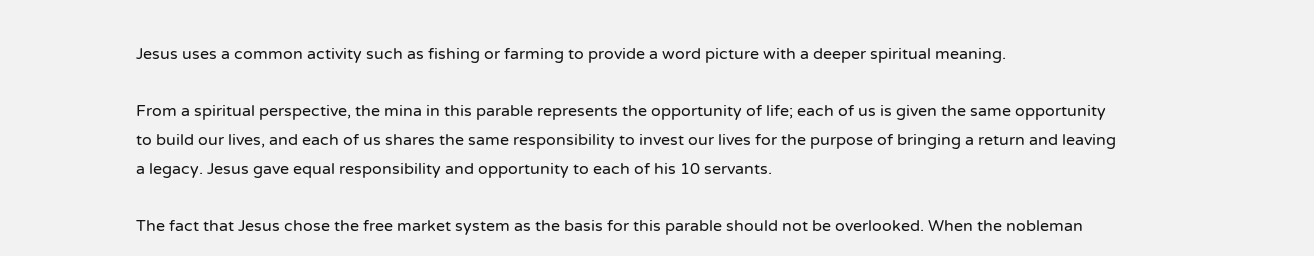Jesus uses a common activity such as fishing or farming to provide a word picture with a deeper spiritual meaning.

From a spiritual perspective, the mina in this parable represents the opportunity of life; each of us is given the same opportunity to build our lives, and each of us shares the same responsibility to invest our lives for the purpose of bringing a return and leaving a legacy. Jesus gave equal responsibility and opportunity to each of his 10 servants.

The fact that Jesus chose the free market system as the basis for this parable should not be overlooked. When the nobleman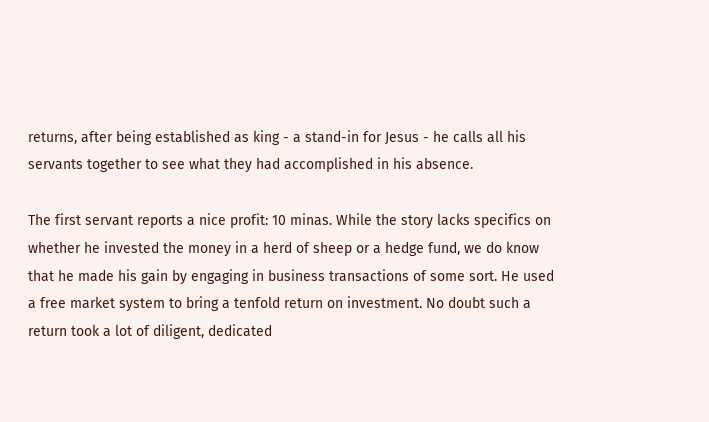returns, after being established as king - a stand-in for Jesus - he calls all his servants together to see what they had accomplished in his absence.

The first servant reports a nice profit: 10 minas. While the story lacks specifics on whether he invested the money in a herd of sheep or a hedge fund, we do know that he made his gain by engaging in business transactions of some sort. He used a free market system to bring a tenfold return on investment. No doubt such a return took a lot of diligent, dedicated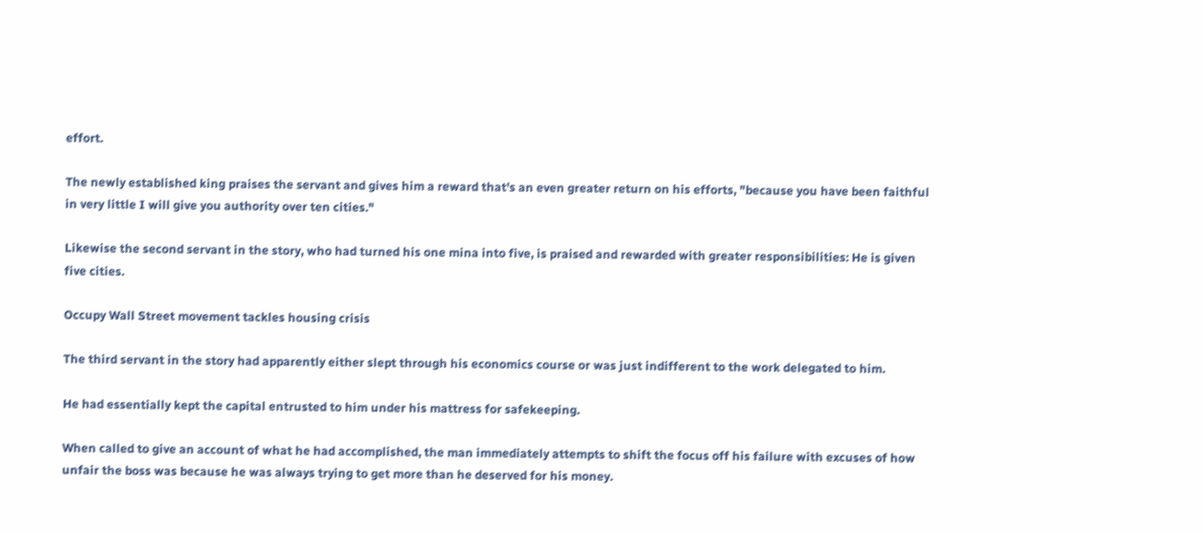effort.

The newly established king praises the servant and gives him a reward that's an even greater return on his efforts, "because you have been faithful in very little I will give you authority over ten cities."

Likewise the second servant in the story, who had turned his one mina into five, is praised and rewarded with greater responsibilities: He is given five cities.

Occupy Wall Street movement tackles housing crisis

The third servant in the story had apparently either slept through his economics course or was just indifferent to the work delegated to him.

He had essentially kept the capital entrusted to him under his mattress for safekeeping.

When called to give an account of what he had accomplished, the man immediately attempts to shift the focus off his failure with excuses of how unfair the boss was because he was always trying to get more than he deserved for his money.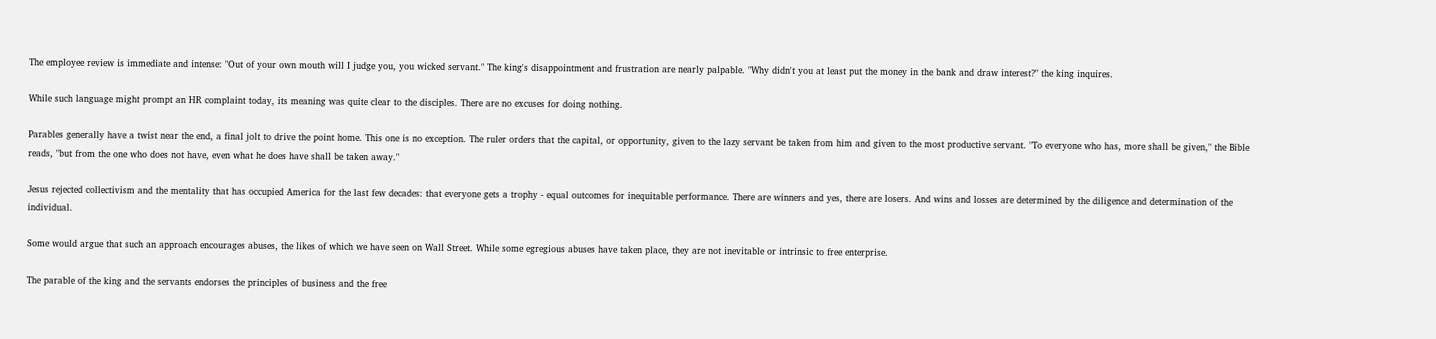The employee review is immediate and intense: "Out of your own mouth will I judge you, you wicked servant." The king's disappointment and frustration are nearly palpable. "Why didn't you at least put the money in the bank and draw interest?" the king inquires.

While such language might prompt an HR complaint today, its meaning was quite clear to the disciples. There are no excuses for doing nothing.

Parables generally have a twist near the end, a final jolt to drive the point home. This one is no exception. The ruler orders that the capital, or opportunity, given to the lazy servant be taken from him and given to the most productive servant. "To everyone who has, more shall be given," the Bible reads, "but from the one who does not have, even what he does have shall be taken away."

Jesus rejected collectivism and the mentality that has occupied America for the last few decades: that everyone gets a trophy - equal outcomes for inequitable performance. There are winners and yes, there are losers. And wins and losses are determined by the diligence and determination of the individual.

Some would argue that such an approach encourages abuses, the likes of which we have seen on Wall Street. While some egregious abuses have taken place, they are not inevitable or intrinsic to free enterprise.

The parable of the king and the servants endorses the principles of business and the free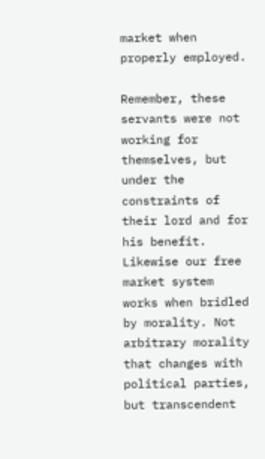market when properly employed.

Remember, these servants were not working for themselves, but under the constraints of their lord and for his benefit. Likewise our free market system works when bridled by morality. Not arbitrary morality that changes with political parties, but transcendent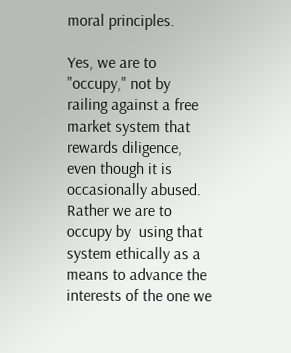moral principles.

Yes, we are to "occupy," not by railing against a free market system that rewards diligence, even though it is occasionally abused. Rather we are to occupy by  using that system ethically as a means to advance the interests of the one we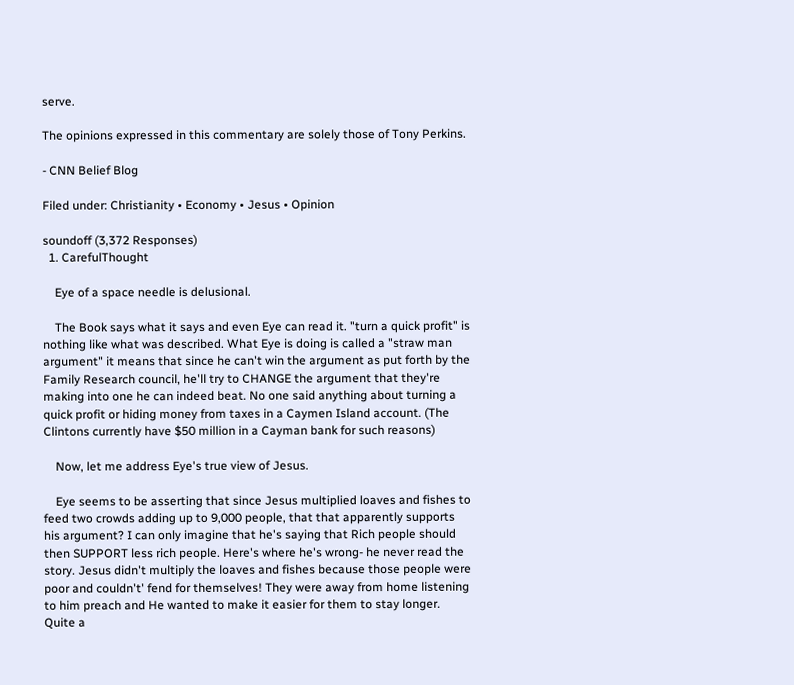serve.

The opinions expressed in this commentary are solely those of Tony Perkins.

- CNN Belief Blog

Filed under: Christianity • Economy • Jesus • Opinion

soundoff (3,372 Responses)
  1. CarefulThought

    Eye of a space needle is delusional.

    The Book says what it says and even Eye can read it. "turn a quick profit" is nothing like what was described. What Eye is doing is called a "straw man argument" it means that since he can't win the argument as put forth by the Family Research council, he'll try to CHANGE the argument that they're making into one he can indeed beat. No one said anything about turning a quick profit or hiding money from taxes in a Caymen Island account. (The Clintons currently have $50 million in a Cayman bank for such reasons)

    Now, let me address Eye's true view of Jesus.

    Eye seems to be asserting that since Jesus multiplied loaves and fishes to feed two crowds adding up to 9,000 people, that that apparently supports his argument? I can only imagine that he's saying that Rich people should then SUPPORT less rich people. Here's where he's wrong- he never read the story. Jesus didn't multiply the loaves and fishes because those people were poor and couldn't' fend for themselves! They were away from home listening to him preach and He wanted to make it easier for them to stay longer. Quite a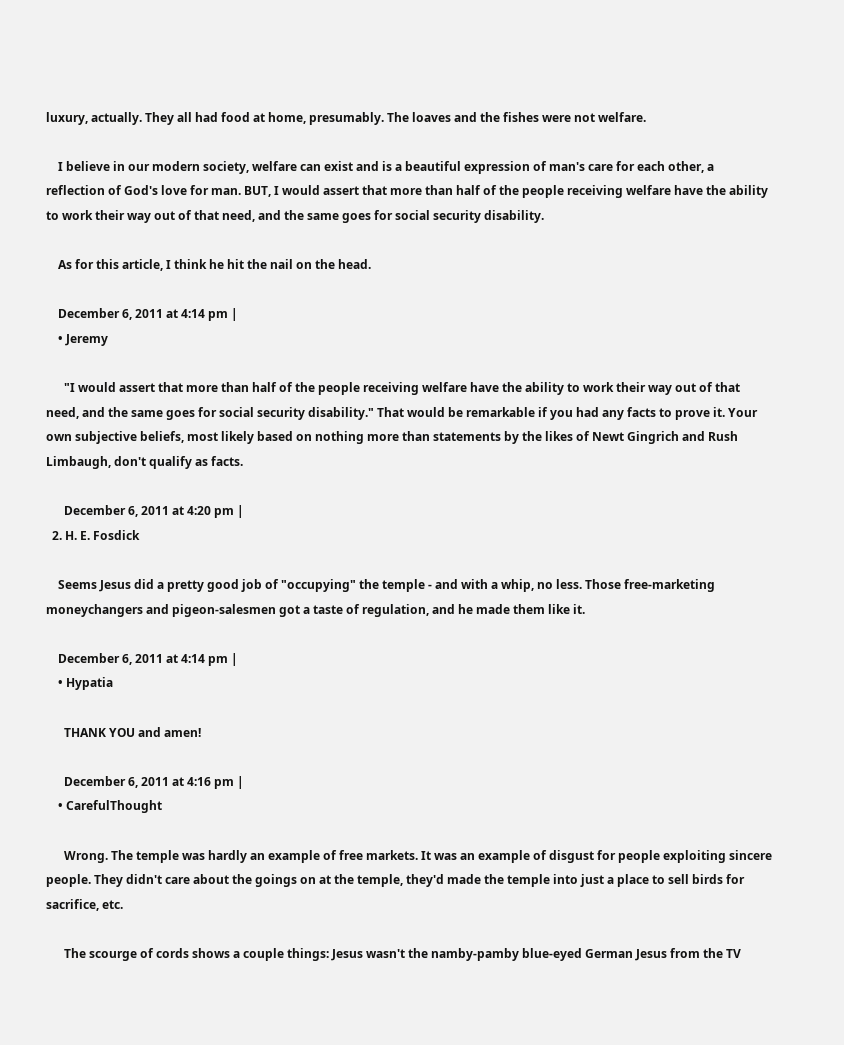luxury, actually. They all had food at home, presumably. The loaves and the fishes were not welfare.

    I believe in our modern society, welfare can exist and is a beautiful expression of man's care for each other, a reflection of God's love for man. BUT, I would assert that more than half of the people receiving welfare have the ability to work their way out of that need, and the same goes for social security disability.

    As for this article, I think he hit the nail on the head.

    December 6, 2011 at 4:14 pm |
    • Jeremy

      "I would assert that more than half of the people receiving welfare have the ability to work their way out of that need, and the same goes for social security disability." That would be remarkable if you had any facts to prove it. Your own subjective beliefs, most likely based on nothing more than statements by the likes of Newt Gingrich and Rush Limbaugh, don't qualify as facts.

      December 6, 2011 at 4:20 pm |
  2. H. E. Fosdick

    Seems Jesus did a pretty good job of "occupying" the temple - and with a whip, no less. Those free-marketing moneychangers and pigeon-salesmen got a taste of regulation, and he made them like it.

    December 6, 2011 at 4:14 pm |
    • Hypatia

      THANK YOU and amen!

      December 6, 2011 at 4:16 pm |
    • CarefulThought

      Wrong. The temple was hardly an example of free markets. It was an example of disgust for people exploiting sincere people. They didn't care about the goings on at the temple, they'd made the temple into just a place to sell birds for sacrifice, etc.

      The scourge of cords shows a couple things: Jesus wasn't the namby-pamby blue-eyed German Jesus from the TV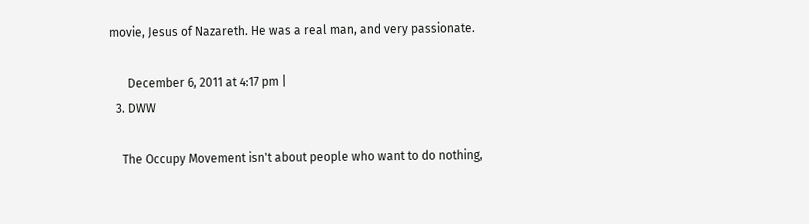movie, Jesus of Nazareth. He was a real man, and very passionate.

      December 6, 2011 at 4:17 pm |
  3. DWW

    The Occupy Movement isn't about people who want to do nothing,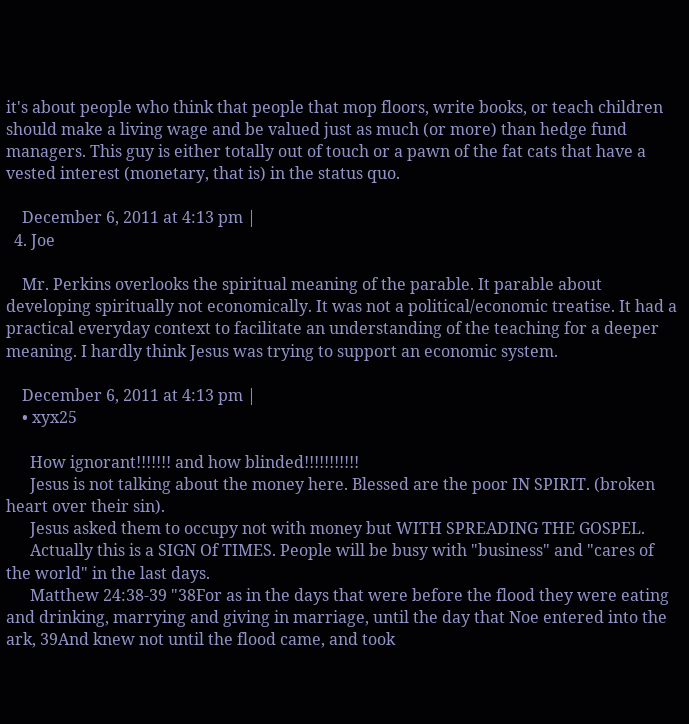it's about people who think that people that mop floors, write books, or teach children should make a living wage and be valued just as much (or more) than hedge fund managers. This guy is either totally out of touch or a pawn of the fat cats that have a vested interest (monetary, that is) in the status quo.

    December 6, 2011 at 4:13 pm |
  4. Joe

    Mr. Perkins overlooks the spiritual meaning of the parable. It parable about developing spiritually not economically. It was not a political/economic treatise. It had a practical everyday context to facilitate an understanding of the teaching for a deeper meaning. I hardly think Jesus was trying to support an economic system.

    December 6, 2011 at 4:13 pm |
    • xyx25

      How ignorant!!!!!!! and how blinded!!!!!!!!!!!
      Jesus is not talking about the money here. Blessed are the poor IN SPIRIT. (broken heart over their sin).
      Jesus asked them to occupy not with money but WITH SPREADING THE GOSPEL.
      Actually this is a SIGN Of TIMES. People will be busy with "business" and "cares of the world" in the last days.
      Matthew 24:38-39 "38For as in the days that were before the flood they were eating and drinking, marrying and giving in marriage, until the day that Noe entered into the ark, 39And knew not until the flood came, and took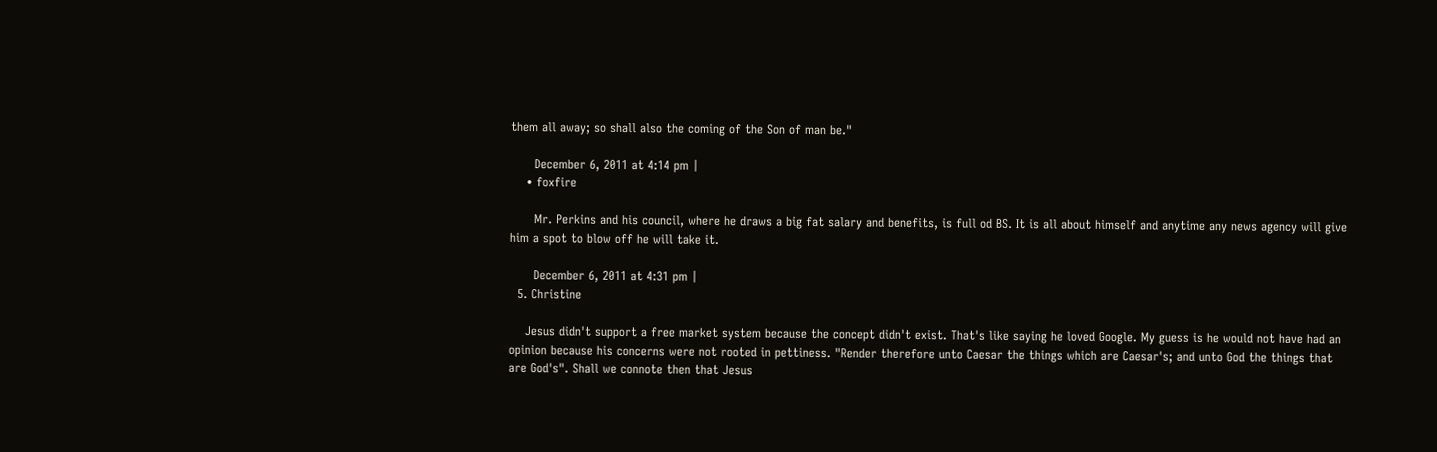them all away; so shall also the coming of the Son of man be."

      December 6, 2011 at 4:14 pm |
    • foxfire

      Mr. Perkins and his council, where he draws a big fat salary and benefits, is full od BS. It is all about himself and anytime any news agency will give him a spot to blow off he will take it.

      December 6, 2011 at 4:31 pm |
  5. Christine

    Jesus didn't support a free market system because the concept didn't exist. That's like saying he loved Google. My guess is he would not have had an opinion because his concerns were not rooted in pettiness. "Render therefore unto Caesar the things which are Caesar's; and unto God the things that are God's". Shall we connote then that Jesus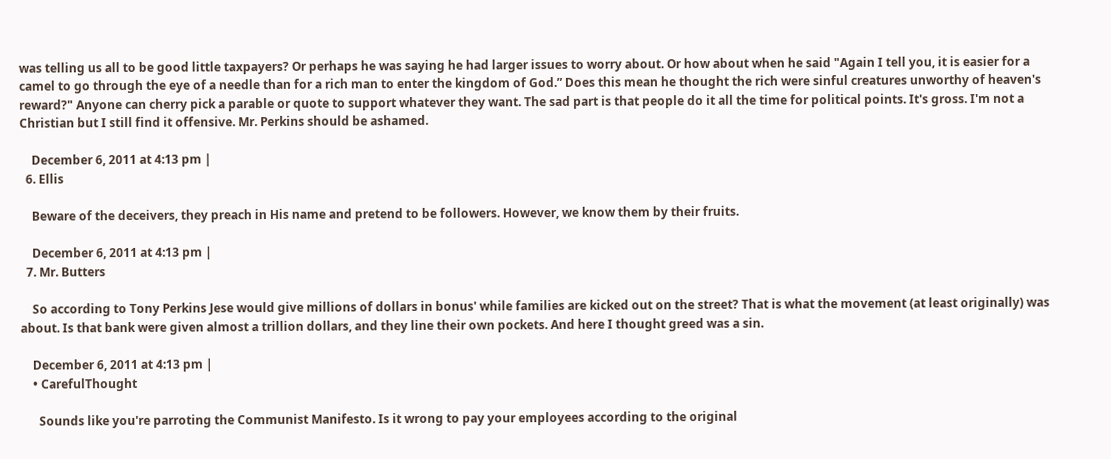was telling us all to be good little taxpayers? Or perhaps he was saying he had larger issues to worry about. Or how about when he said "Again I tell you, it is easier for a camel to go through the eye of a needle than for a rich man to enter the kingdom of God.” Does this mean he thought the rich were sinful creatures unworthy of heaven's reward?" Anyone can cherry pick a parable or quote to support whatever they want. The sad part is that people do it all the time for political points. It's gross. I'm not a Christian but I still find it offensive. Mr. Perkins should be ashamed.

    December 6, 2011 at 4:13 pm |
  6. Ellis

    Beware of the deceivers, they preach in His name and pretend to be followers. However, we know them by their fruits.

    December 6, 2011 at 4:13 pm |
  7. Mr. Butters

    So according to Tony Perkins Jese would give millions of dollars in bonus' while families are kicked out on the street? That is what the movement (at least originally) was about. Is that bank were given almost a trillion dollars, and they line their own pockets. And here I thought greed was a sin.

    December 6, 2011 at 4:13 pm |
    • CarefulThought

      Sounds like you're parroting the Communist Manifesto. Is it wrong to pay your employees according to the original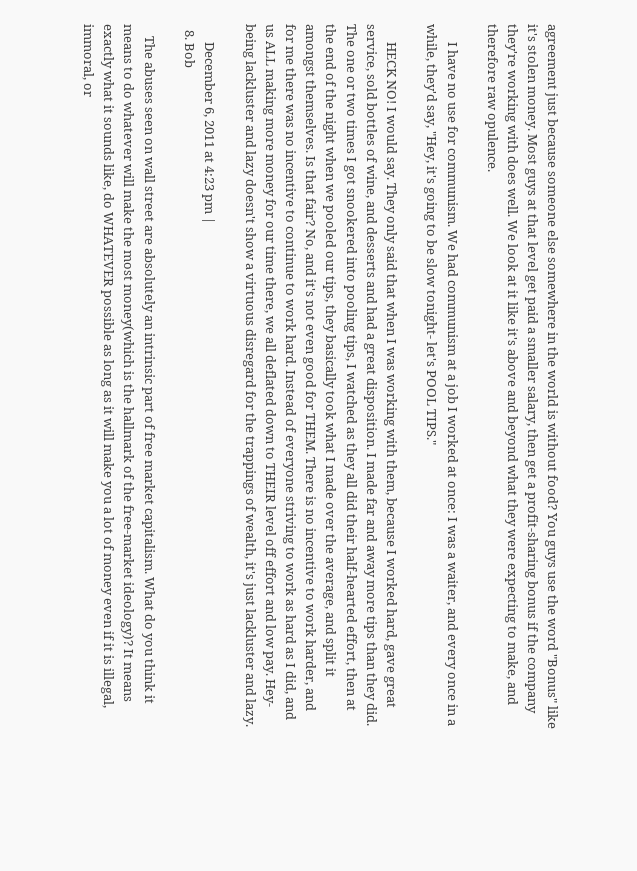agreement just because someone else somewhere in the world is without food? You guys use the word "Bonus" like it's stolen money. Most guys at that level get paid a smaller salary, then get a profit-sharing bonus if the company they're working with does well. We look at it like it's above and beyond what they were expecting to make, and therefore raw opulence.

      I have no use for communism. We had communism at a job I worked at once: I was a waiter, and every once in a while, they'd say, "Hey, it's going to be slow tonight- let's POOL TIPS."

      HECK NO! I would say. They only said that when I was working with them, because I worked hard, gave great service, sold bottles of wine, and desserts and had a great disposition. I made far and away more tips than they did. The one or two times I got snookered into pooling tips, I watched as they all did their half-hearted effort, then at the end of the night when we pooled our tips, they basically took what I made over the average, and split it amongst themselves. Is that fair? No, and it's not even good for THEM. There is no incentive to work harder, and for me there was no incentive to continue to work hard. Instead of everyone striving to work as hard as I did, and us ALL making more money for our time there, we all deflated down to THEIR level off effort and low pay. Hey- being lackluster and lazy doesn't show a virtuous disregard for the trappings of wealth, it's just lackluster and lazy.

      December 6, 2011 at 4:23 pm |
  8. Bob

    The abuses seen on wall street are absolutely an intrinsic part of free market capitalism. What do you think it means to do whatever will make the most money(which is the hallmark of the free-market ideology)? It means exactly what it sounds like, do WHATEVER possible as long as it will make you a lot of money even if it is illegal, immoral, or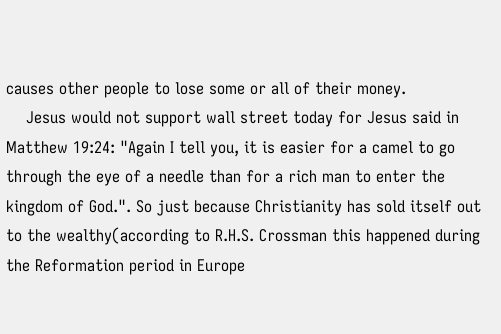causes other people to lose some or all of their money.
    Jesus would not support wall street today for Jesus said in Matthew 19:24: "Again I tell you, it is easier for a camel to go through the eye of a needle than for a rich man to enter the kingdom of God.". So just because Christianity has sold itself out to the wealthy(according to R.H.S. Crossman this happened during the Reformation period in Europe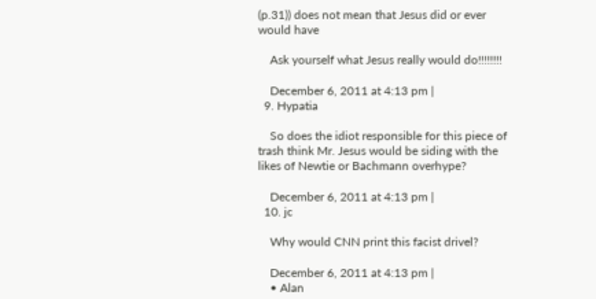(p.31)) does not mean that Jesus did or ever would have

    Ask yourself what Jesus really would do!!!!!!!!

    December 6, 2011 at 4:13 pm |
  9. Hypatia

    So does the idiot responsible for this piece of trash think Mr. Jesus would be siding with the likes of Newtie or Bachmann overhype?

    December 6, 2011 at 4:13 pm |
  10. jc

    Why would CNN print this facist drivel?

    December 6, 2011 at 4:13 pm |
    • Alan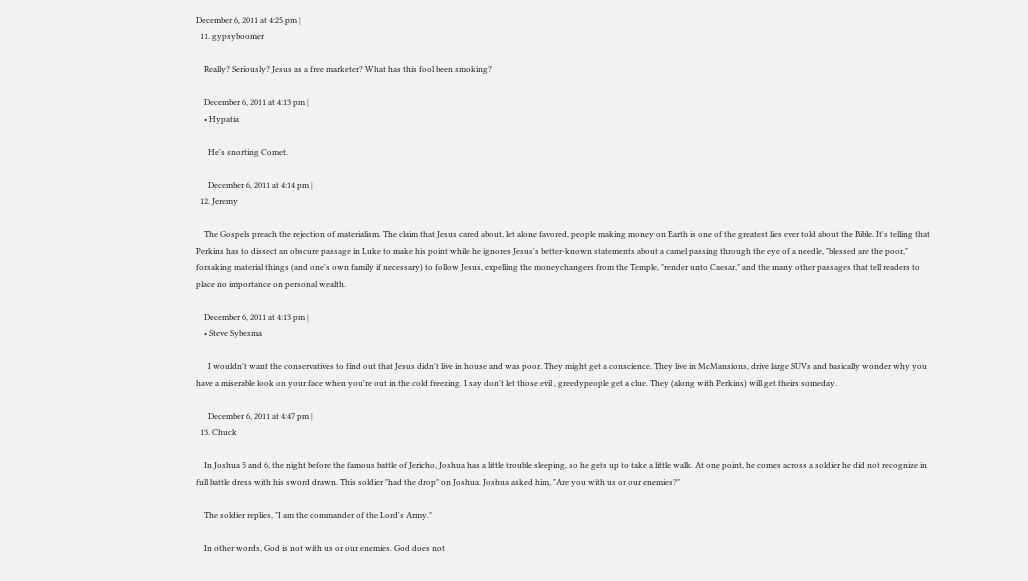December 6, 2011 at 4:25 pm |
  11. gypsyboomer

    Really? Seriously? Jesus as a free marketer? What has this fool been smoking?

    December 6, 2011 at 4:13 pm |
    • Hypatia

      He's snorting Comet.

      December 6, 2011 at 4:14 pm |
  12. Jeremy

    The Gospels preach the rejection of materialism. The claim that Jesus cared about, let alone favored, people making money on Earth is one of the greatest lies ever told about the Bible. It's telling that Perkins has to dissect an obscure passage in Luke to make his point while he ignores Jesus's better-known statements about a camel passing through the eye of a needle, "blessed are the poor," forsaking material things (and one's own family if necessary) to follow Jesus, expelling the moneychangers from the Temple, "render unto Caesar," and the many other passages that tell readers to place no importance on personal wealth.

    December 6, 2011 at 4:13 pm |
    • Steve Sybesma

      I wouldn't want the conservatives to find out that Jesus didn't live in house and was poor. They might get a conscience. They live in McMansions, drive large SUVs and basically wonder why you have a miserable look on your face when you're out in the cold freezing. I say don't let those evil , greedypeople get a clue. They (along with Perkins) will get theirs someday.

      December 6, 2011 at 4:47 pm |
  13. Chuck

    In Joshua 5 and 6, the night before the famous battle of Jericho, Joshua has a little trouble sleeping, so he gets up to take a little walk. At one point, he comes across a soldier he did not recognize in full battle dress with his sword drawn. This soldier "had the drop" on Joshua. Joshua asked him, "Are you with us or our enemies?"

    The soldier replies, "I am the commander of the Lord's Army."

    In other words, God is not with us or our enemies. God does not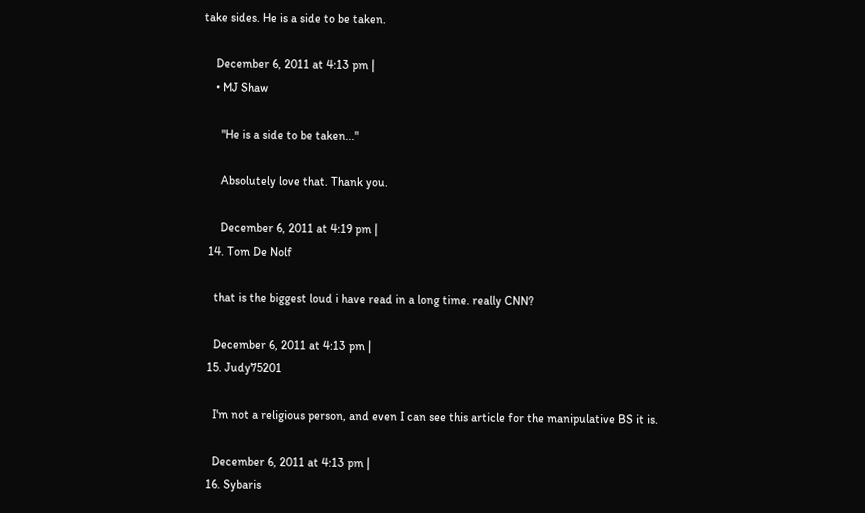take sides. He is a side to be taken.

    December 6, 2011 at 4:13 pm |
    • MJ Shaw

      "He is a side to be taken..."

      Absolutely love that. Thank you.

      December 6, 2011 at 4:19 pm |
  14. Tom De Nolf

    that is the biggest loud i have read in a long time. really CNN?

    December 6, 2011 at 4:13 pm |
  15. Judy75201

    I'm not a religious person, and even I can see this article for the manipulative BS it is.

    December 6, 2011 at 4:13 pm |
  16. Sybaris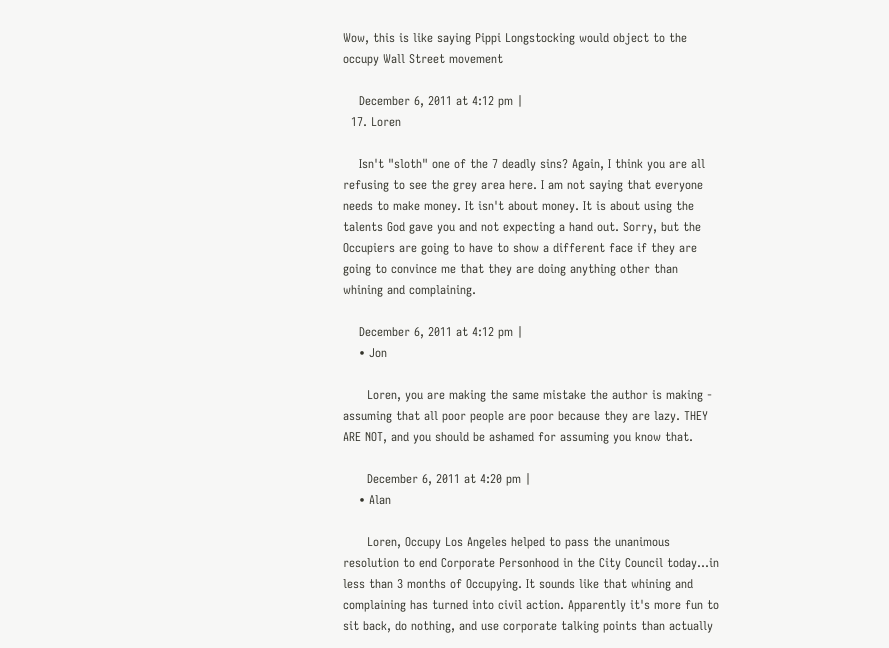Wow, this is like saying Pippi Longstocking would object to the occupy Wall Street movement

    December 6, 2011 at 4:12 pm |
  17. Loren

    Isn't "sloth" one of the 7 deadly sins? Again, I think you are all refusing to see the grey area here. I am not saying that everyone needs to make money. It isn't about money. It is about using the talents God gave you and not expecting a hand out. Sorry, but the Occupiers are going to have to show a different face if they are going to convince me that they are doing anything other than whining and complaining.

    December 6, 2011 at 4:12 pm |
    • Jon

      Loren, you are making the same mistake the author is making - assuming that all poor people are poor because they are lazy. THEY ARE NOT, and you should be ashamed for assuming you know that.

      December 6, 2011 at 4:20 pm |
    • Alan

      Loren, Occupy Los Angeles helped to pass the unanimous resolution to end Corporate Personhood in the City Council today...in less than 3 months of Occupying. It sounds like that whining and complaining has turned into civil action. Apparently it's more fun to sit back, do nothing, and use corporate talking points than actually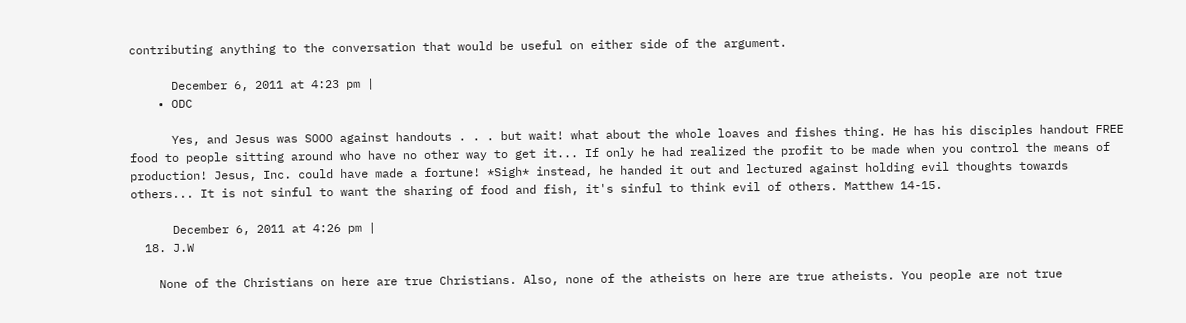contributing anything to the conversation that would be useful on either side of the argument.

      December 6, 2011 at 4:23 pm |
    • ODC

      Yes, and Jesus was SOOO against handouts . . . but wait! what about the whole loaves and fishes thing. He has his disciples handout FREE food to people sitting around who have no other way to get it... If only he had realized the profit to be made when you control the means of production! Jesus, Inc. could have made a fortune! *Sigh* instead, he handed it out and lectured against holding evil thoughts towards others... It is not sinful to want the sharing of food and fish, it's sinful to think evil of others. Matthew 14-15.

      December 6, 2011 at 4:26 pm |
  18. J.W

    None of the Christians on here are true Christians. Also, none of the atheists on here are true atheists. You people are not true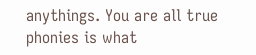anythings. You are all true phonies is what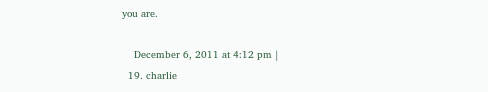you are.

    December 6, 2011 at 4:12 pm |
  19. charlie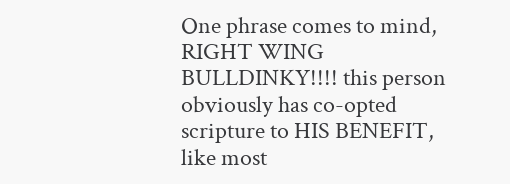One phrase comes to mind, RIGHT WING BULLDINKY!!!! this person obviously has co-opted scripture to HIS BENEFIT, like most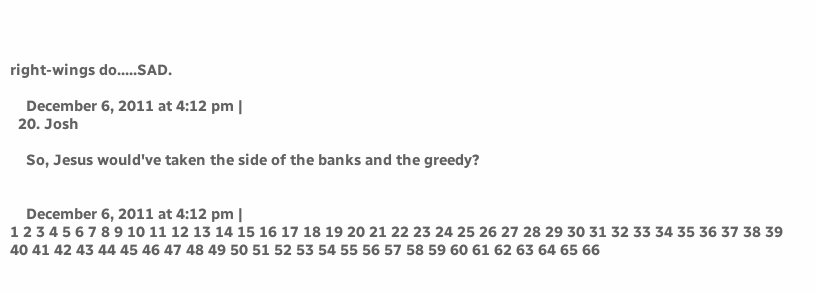right-wings do.....SAD.

    December 6, 2011 at 4:12 pm |
  20. Josh

    So, Jesus would've taken the side of the banks and the greedy?


    December 6, 2011 at 4:12 pm |
1 2 3 4 5 6 7 8 9 10 11 12 13 14 15 16 17 18 19 20 21 22 23 24 25 26 27 28 29 30 31 32 33 34 35 36 37 38 39 40 41 42 43 44 45 46 47 48 49 50 51 52 53 54 55 56 57 58 59 60 61 62 63 64 65 66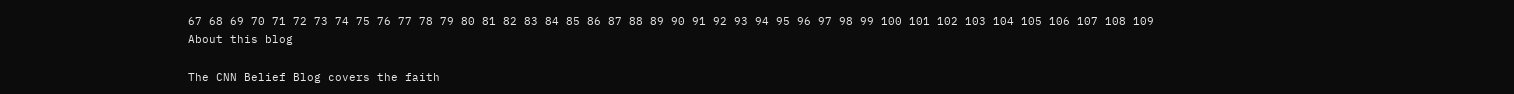67 68 69 70 71 72 73 74 75 76 77 78 79 80 81 82 83 84 85 86 87 88 89 90 91 92 93 94 95 96 97 98 99 100 101 102 103 104 105 106 107 108 109
About this blog

The CNN Belief Blog covers the faith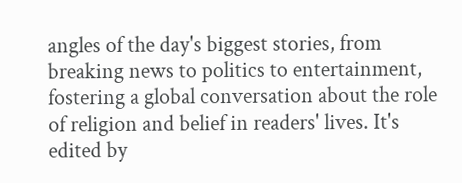angles of the day's biggest stories, from breaking news to politics to entertainment, fostering a global conversation about the role of religion and belief in readers' lives. It's edited by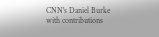CNN's Daniel Burke with contributions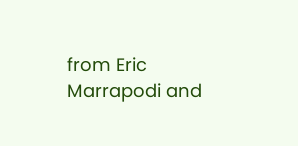from Eric Marrapodi and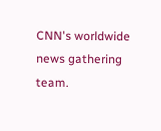CNN's worldwide news gathering team.